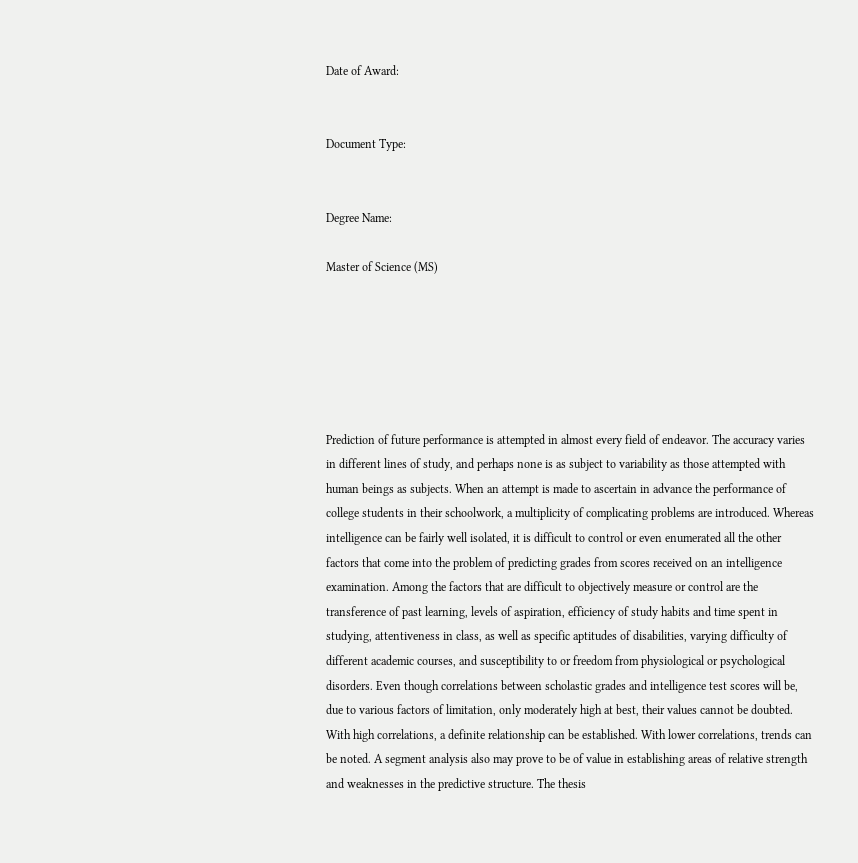Date of Award:


Document Type:


Degree Name:

Master of Science (MS)






Prediction of future performance is attempted in almost every field of endeavor. The accuracy varies in different lines of study, and perhaps none is as subject to variability as those attempted with human beings as subjects. When an attempt is made to ascertain in advance the performance of college students in their schoolwork, a multiplicity of complicating problems are introduced. Whereas intelligence can be fairly well isolated, it is difficult to control or even enumerated all the other factors that come into the problem of predicting grades from scores received on an intelligence examination. Among the factors that are difficult to objectively measure or control are the transference of past learning, levels of aspiration, efficiency of study habits and time spent in studying, attentiveness in class, as well as specific aptitudes of disabilities, varying difficulty of different academic courses, and susceptibility to or freedom from physiological or psychological disorders. Even though correlations between scholastic grades and intelligence test scores will be, due to various factors of limitation, only moderately high at best, their values cannot be doubted. With high correlations, a definite relationship can be established. With lower correlations, trends can be noted. A segment analysis also may prove to be of value in establishing areas of relative strength and weaknesses in the predictive structure. The thesis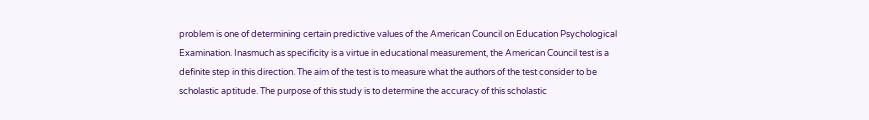problem is one of determining certain predictive values of the American Council on Education Psychological Examination. Inasmuch as specificity is a virtue in educational measurement, the American Council test is a definite step in this direction. The aim of the test is to measure what the authors of the test consider to be scholastic aptitude. The purpose of this study is to determine the accuracy of this scholastic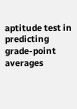aptitude test in predicting grade-point averages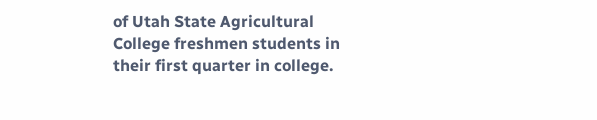of Utah State Agricultural College freshmen students in their first quarter in college.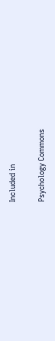Included in

Psychology Commons